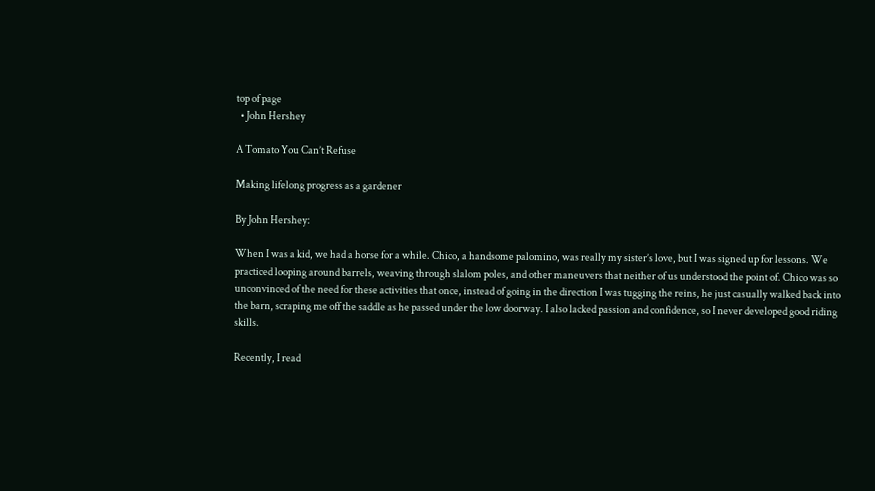top of page
  • John Hershey

A Tomato You Can’t Refuse

Making lifelong progress as a gardener

By John Hershey:

When I was a kid, we had a horse for a while. Chico, a handsome palomino, was really my sister’s love, but I was signed up for lessons. We practiced looping around barrels, weaving through slalom poles, and other maneuvers that neither of us understood the point of. Chico was so unconvinced of the need for these activities that once, instead of going in the direction I was tugging the reins, he just casually walked back into the barn, scraping me off the saddle as he passed under the low doorway. I also lacked passion and confidence, so I never developed good riding skills.

Recently, I read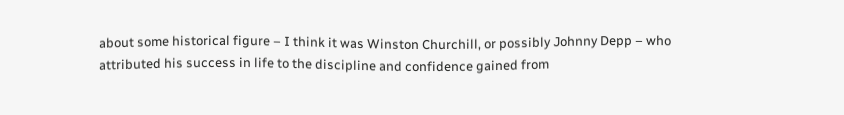about some historical figure – I think it was Winston Churchill, or possibly Johnny Depp – who attributed his success in life to the discipline and confidence gained from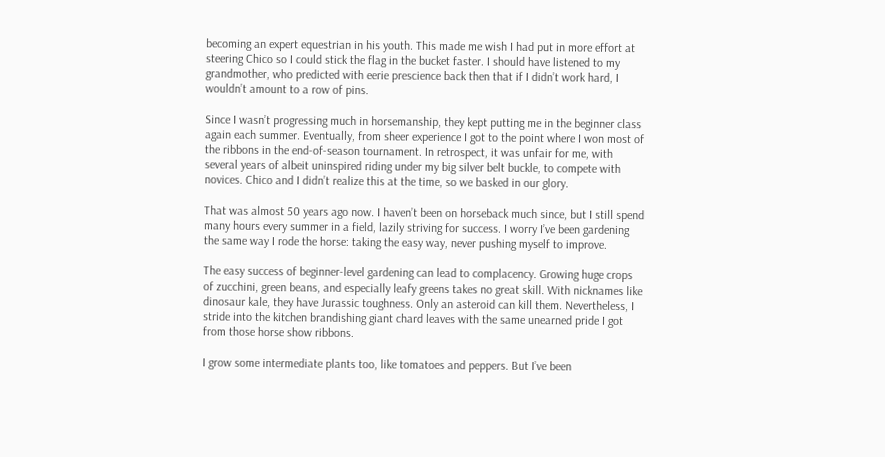becoming an expert equestrian in his youth. This made me wish I had put in more effort at steering Chico so I could stick the flag in the bucket faster. I should have listened to my grandmother, who predicted with eerie prescience back then that if I didn’t work hard, I wouldn’t amount to a row of pins.

Since I wasn’t progressing much in horsemanship, they kept putting me in the beginner class again each summer. Eventually, from sheer experience I got to the point where I won most of the ribbons in the end-of-season tournament. In retrospect, it was unfair for me, with several years of albeit uninspired riding under my big silver belt buckle, to compete with novices. Chico and I didn’t realize this at the time, so we basked in our glory.

That was almost 50 years ago now. I haven’t been on horseback much since, but I still spend many hours every summer in a field, lazily striving for success. I worry I’ve been gardening the same way I rode the horse: taking the easy way, never pushing myself to improve.

The easy success of beginner-level gardening can lead to complacency. Growing huge crops of zucchini, green beans, and especially leafy greens takes no great skill. With nicknames like dinosaur kale, they have Jurassic toughness. Only an asteroid can kill them. Nevertheless, I stride into the kitchen brandishing giant chard leaves with the same unearned pride I got from those horse show ribbons.

I grow some intermediate plants too, like tomatoes and peppers. But I’ve been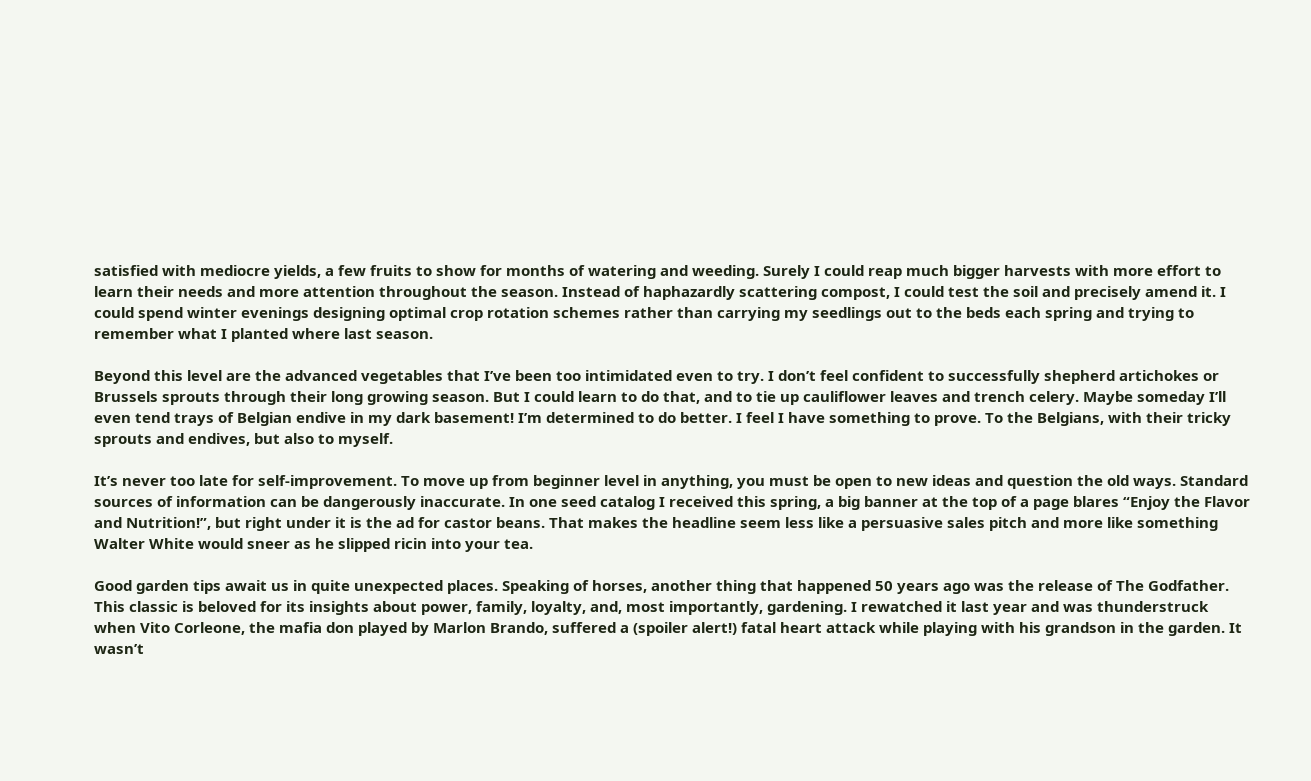satisfied with mediocre yields, a few fruits to show for months of watering and weeding. Surely I could reap much bigger harvests with more effort to learn their needs and more attention throughout the season. Instead of haphazardly scattering compost, I could test the soil and precisely amend it. I could spend winter evenings designing optimal crop rotation schemes rather than carrying my seedlings out to the beds each spring and trying to remember what I planted where last season.

Beyond this level are the advanced vegetables that I’ve been too intimidated even to try. I don’t feel confident to successfully shepherd artichokes or Brussels sprouts through their long growing season. But I could learn to do that, and to tie up cauliflower leaves and trench celery. Maybe someday I’ll even tend trays of Belgian endive in my dark basement! I’m determined to do better. I feel I have something to prove. To the Belgians, with their tricky sprouts and endives, but also to myself.

It’s never too late for self-improvement. To move up from beginner level in anything, you must be open to new ideas and question the old ways. Standard sources of information can be dangerously inaccurate. In one seed catalog I received this spring, a big banner at the top of a page blares “Enjoy the Flavor and Nutrition!”, but right under it is the ad for castor beans. That makes the headline seem less like a persuasive sales pitch and more like something Walter White would sneer as he slipped ricin into your tea.

Good garden tips await us in quite unexpected places. Speaking of horses, another thing that happened 50 years ago was the release of The Godfather. This classic is beloved for its insights about power, family, loyalty, and, most importantly, gardening. I rewatched it last year and was thunderstruck when Vito Corleone, the mafia don played by Marlon Brando, suffered a (spoiler alert!) fatal heart attack while playing with his grandson in the garden. It wasn’t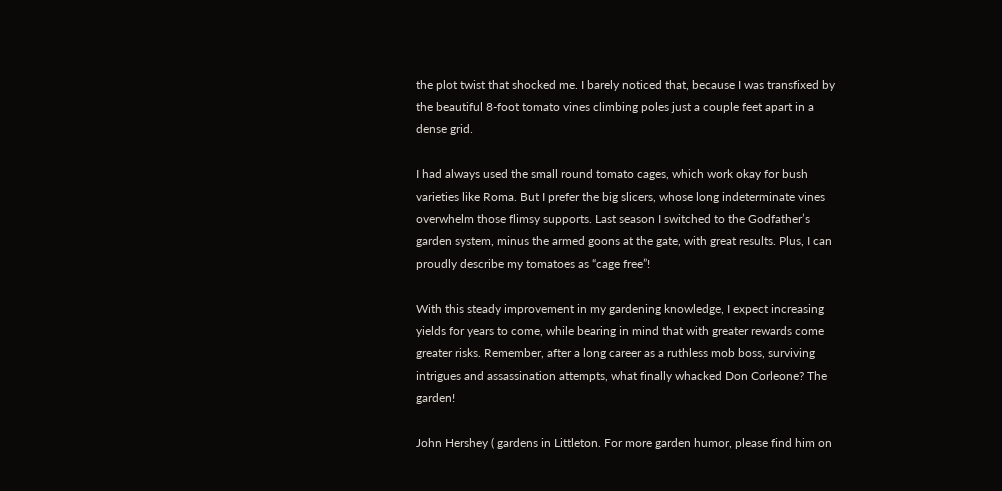the plot twist that shocked me. I barely noticed that, because I was transfixed by the beautiful 8-foot tomato vines climbing poles just a couple feet apart in a dense grid.

I had always used the small round tomato cages, which work okay for bush varieties like Roma. But I prefer the big slicers, whose long indeterminate vines overwhelm those flimsy supports. Last season I switched to the Godfather’s garden system, minus the armed goons at the gate, with great results. Plus, I can proudly describe my tomatoes as “cage free”!

With this steady improvement in my gardening knowledge, I expect increasing yields for years to come, while bearing in mind that with greater rewards come greater risks. Remember, after a long career as a ruthless mob boss, surviving intrigues and assassination attempts, what finally whacked Don Corleone? The garden!

John Hershey ( gardens in Littleton. For more garden humor, please find him on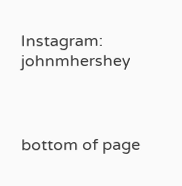Instagram: johnmhershey



bottom of page